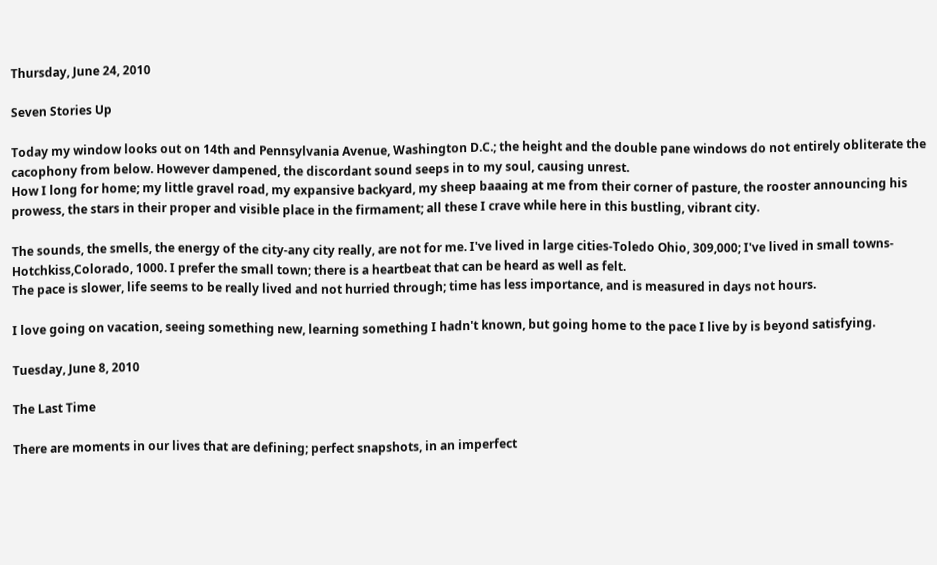Thursday, June 24, 2010

Seven Stories Up

Today my window looks out on 14th and Pennsylvania Avenue, Washington D.C.; the height and the double pane windows do not entirely obliterate the cacophony from below. However dampened, the discordant sound seeps in to my soul, causing unrest.
How I long for home; my little gravel road, my expansive backyard, my sheep baaaing at me from their corner of pasture, the rooster announcing his prowess, the stars in their proper and visible place in the firmament; all these I crave while here in this bustling, vibrant city.

The sounds, the smells, the energy of the city-any city really, are not for me. I've lived in large cities-Toledo Ohio, 309,000; I've lived in small towns-Hotchkiss,Colorado, 1000. I prefer the small town; there is a heartbeat that can be heard as well as felt.
The pace is slower, life seems to be really lived and not hurried through; time has less importance, and is measured in days not hours.

I love going on vacation, seeing something new, learning something I hadn't known, but going home to the pace I live by is beyond satisfying.

Tuesday, June 8, 2010

The Last Time

There are moments in our lives that are defining; perfect snapshots, in an imperfect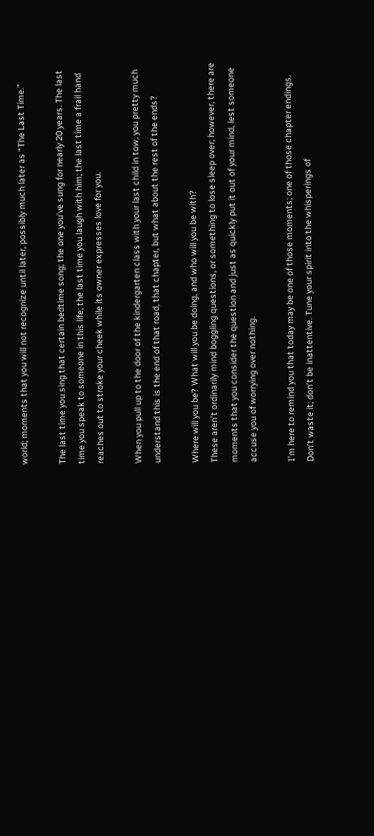world; moments that you will not recognize until later, possibly much later as “The Last Time.”

The last time you sing that certain bedtime song; the one you’ve sung for nearly 20 years. The last time you speak to someone in this life; the last time you laugh with him; the last time a frail hand reaches out to stroke your cheek while its owner expresses love for you.

When you pull up to the door of the kindergarten class with your last child in tow, you pretty much understand this is the end of that road, that chapter, but what about the rest of the ends?

Where will you be? What will you be doing, and who will you be with?
These aren’t ordinarily mind boggling questions, or something to lose sleep over; however, there are moments that you consider the question and just as quickly put it out of your mind, lest someone accuse you of worrying over nothing.

I’m here to remind you that today may be one of those moments; one of those chapter endings. Don’t waste it; don’t be inattentive. Tune your spirit into the whisperings of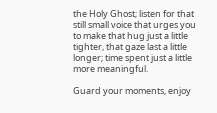the Holy Ghost; listen for that still small voice that urges you to make that hug just a little tighter, that gaze last a little longer; time spent just a little more meaningful.

Guard your moments, enjoy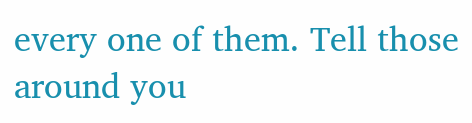every one of them. Tell those around you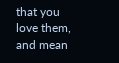that you love them, and mean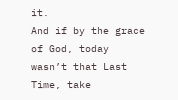it.
And if by the grace of God, today wasn’t that Last Time, take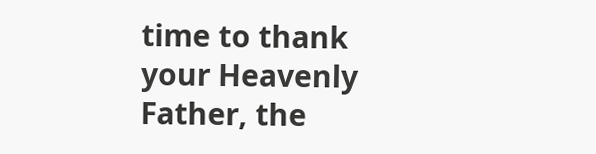time to thank your Heavenly Father, the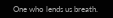One who lends us breath.